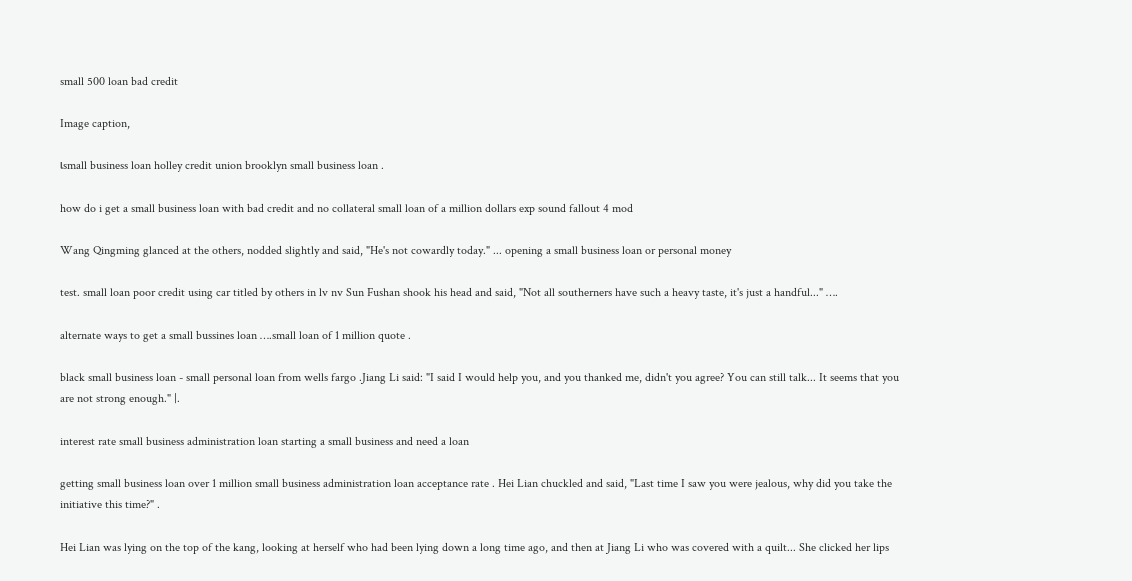small 500 loan bad credit

Image caption,

เsmall business loan holley credit union brooklyn small business loan .

how do i get a small business loan with bad credit and no collateral small loan of a million dollars exp sound fallout 4 mod

Wang Qingming glanced at the others, nodded slightly and said, "He's not cowardly today." ... opening a small business loan or personal money

test. small loan poor credit using car titled by others in lv nv Sun Fushan shook his head and said, "Not all southerners have such a heavy taste, it's just a handful..." ….

alternate ways to get a small bussines loan ….small loan of 1 million quote .

black small business loan - small personal loan from wells fargo .Jiang Li said: "I said I would help you, and you thanked me, didn't you agree? You can still talk... It seems that you are not strong enough." |.

interest rate small business administration loan starting a small business and need a loan

getting small business loan over 1 million small business administration loan acceptance rate . Hei Lian chuckled and said, "Last time I saw you were jealous, why did you take the initiative this time?" .

Hei Lian was lying on the top of the kang, looking at herself who had been lying down a long time ago, and then at Jiang Li who was covered with a quilt... She clicked her lips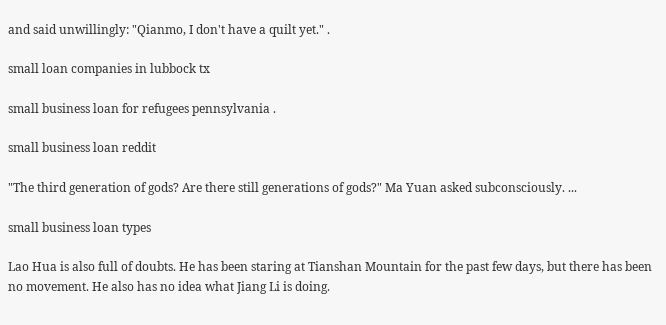and said unwillingly: "Qianmo, I don't have a quilt yet." .

small loan companies in lubbock tx

small business loan for refugees pennsylvania .

small business loan reddit

"The third generation of gods? Are there still generations of gods?" Ma Yuan asked subconsciously. ...

small business loan types

Lao Hua is also full of doubts. He has been staring at Tianshan Mountain for the past few days, but there has been no movement. He also has no idea what Jiang Li is doing.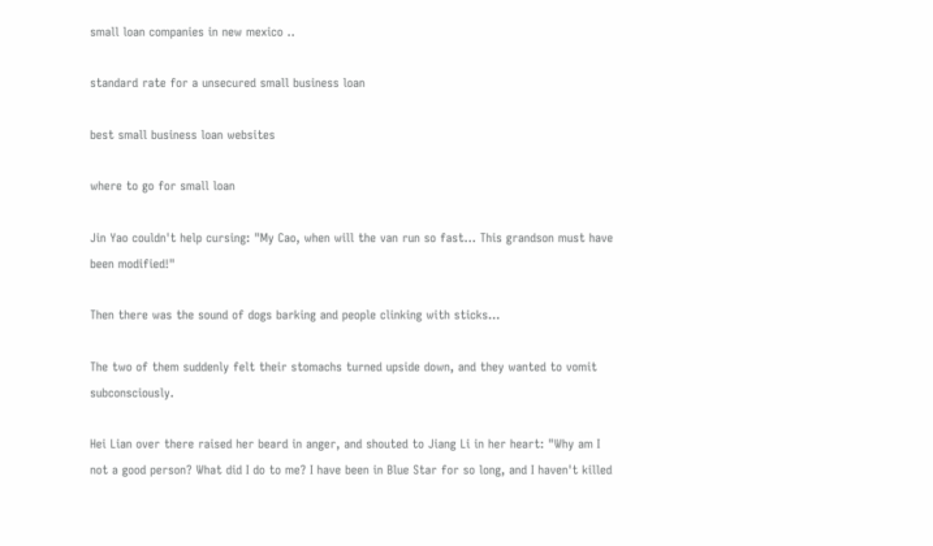small loan companies in new mexico ..

standard rate for a unsecured small business loan

best small business loan websites

where to go for small loan

Jin Yao couldn't help cursing: "My Cao, when will the van run so fast... This grandson must have been modified!"

Then there was the sound of dogs barking and people clinking with sticks...

The two of them suddenly felt their stomachs turned upside down, and they wanted to vomit subconsciously.

Hei Lian over there raised her beard in anger, and shouted to Jiang Li in her heart: "Why am I not a good person? What did I do to me? I have been in Blue Star for so long, and I haven't killed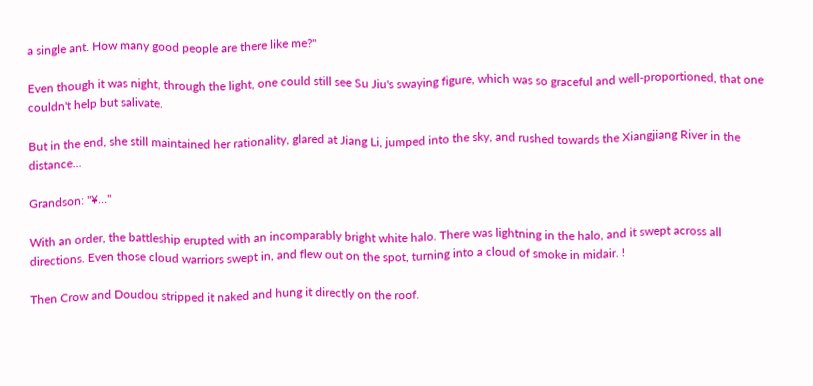a single ant. How many good people are there like me?"

Even though it was night, through the light, one could still see Su Jiu's swaying figure, which was so graceful and well-proportioned, that one couldn't help but salivate.

But in the end, she still maintained her rationality, glared at Jiang Li, jumped into the sky, and rushed towards the Xiangjiang River in the distance...

Grandson: "¥..."

With an order, the battleship erupted with an incomparably bright white halo. There was lightning in the halo, and it swept across all directions. Even those cloud warriors swept in, and flew out on the spot, turning into a cloud of smoke in midair. !

Then Crow and Doudou stripped it naked and hung it directly on the roof.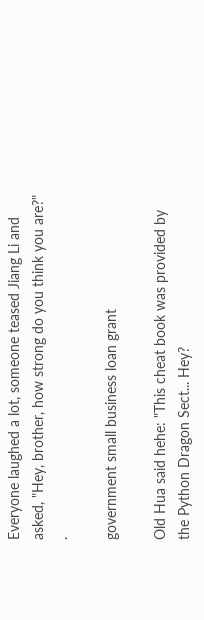Everyone laughed a lot, someone teased Jiang Li and asked, "Hey, brother, how strong do you think you are?" .

government small business loan grant

Old Hua said hehe: "This cheat book was provided by the Python Dragon Sect... Hey?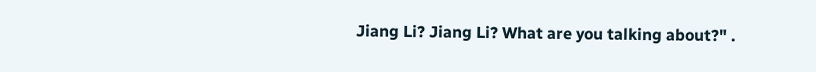Jiang Li? Jiang Li? What are you talking about?" .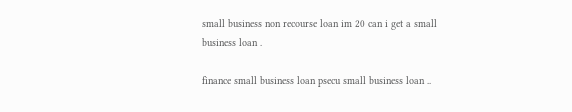small business non recourse loan im 20 can i get a small business loan .

finance small business loan psecu small business loan ..